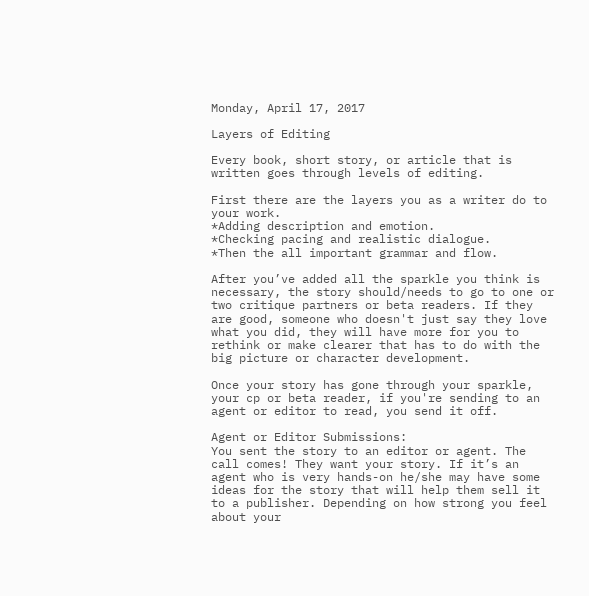Monday, April 17, 2017

Layers of Editing

Every book, short story, or article that is written goes through levels of editing.

First there are the layers you as a writer do to your work.
*Adding description and emotion.
*Checking pacing and realistic dialogue.
*Then the all important grammar and flow.

After you’ve added all the sparkle you think is necessary, the story should/needs to go to one or two critique partners or beta readers. If they are good, someone who doesn't just say they love what you did, they will have more for you to rethink or make clearer that has to do with the big picture or character development.

Once your story has gone through your sparkle, your cp or beta reader, if you're sending to an agent or editor to read, you send it off.

Agent or Editor Submissions:
You sent the story to an editor or agent. The call comes! They want your story. If it’s an agent who is very hands-on he/she may have some ideas for the story that will help them sell it to a publisher. Depending on how strong you feel about your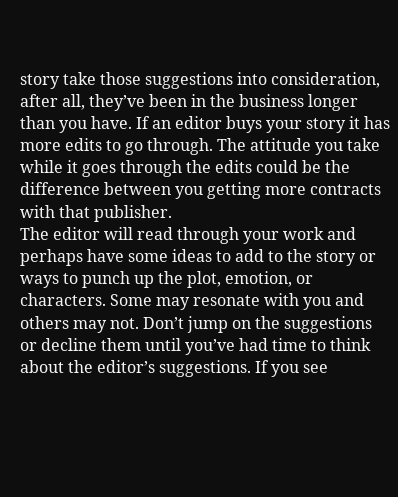story take those suggestions into consideration, after all, they’ve been in the business longer than you have. If an editor buys your story it has more edits to go through. The attitude you take while it goes through the edits could be the difference between you getting more contracts with that publisher.
The editor will read through your work and perhaps have some ideas to add to the story or ways to punch up the plot, emotion, or characters. Some may resonate with you and others may not. Don’t jump on the suggestions or decline them until you’ve had time to think about the editor’s suggestions. If you see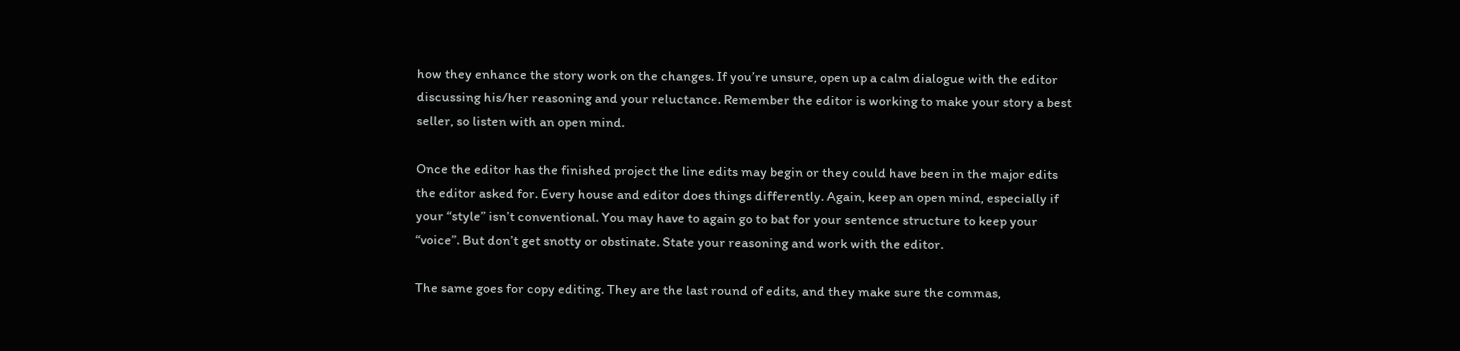how they enhance the story work on the changes. If you’re unsure, open up a calm dialogue with the editor discussing his/her reasoning and your reluctance. Remember the editor is working to make your story a best seller, so listen with an open mind.

Once the editor has the finished project the line edits may begin or they could have been in the major edits the editor asked for. Every house and editor does things differently. Again, keep an open mind, especially if your “style” isn’t conventional. You may have to again go to bat for your sentence structure to keep your “voice”. But don’t get snotty or obstinate. State your reasoning and work with the editor.

The same goes for copy editing. They are the last round of edits, and they make sure the commas,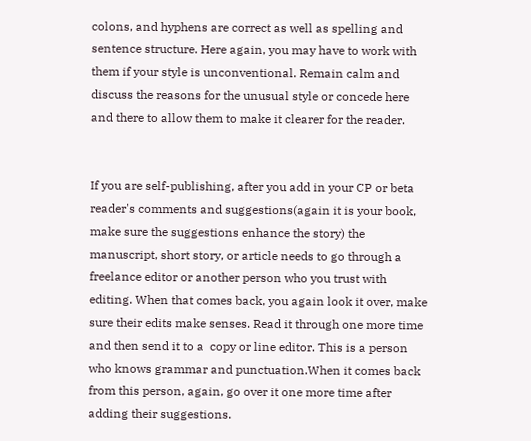colons, and hyphens are correct as well as spelling and sentence structure. Here again, you may have to work with them if your style is unconventional. Remain calm and discuss the reasons for the unusual style or concede here and there to allow them to make it clearer for the reader.


If you are self-publishing, after you add in your CP or beta reader's comments and suggestions(again it is your book, make sure the suggestions enhance the story) the manuscript, short story, or article needs to go through a freelance editor or another person who you trust with editing. When that comes back, you again look it over, make sure their edits make senses. Read it through one more time and then send it to a  copy or line editor. This is a person who knows grammar and punctuation.When it comes back from this person, again, go over it one more time after adding their suggestions.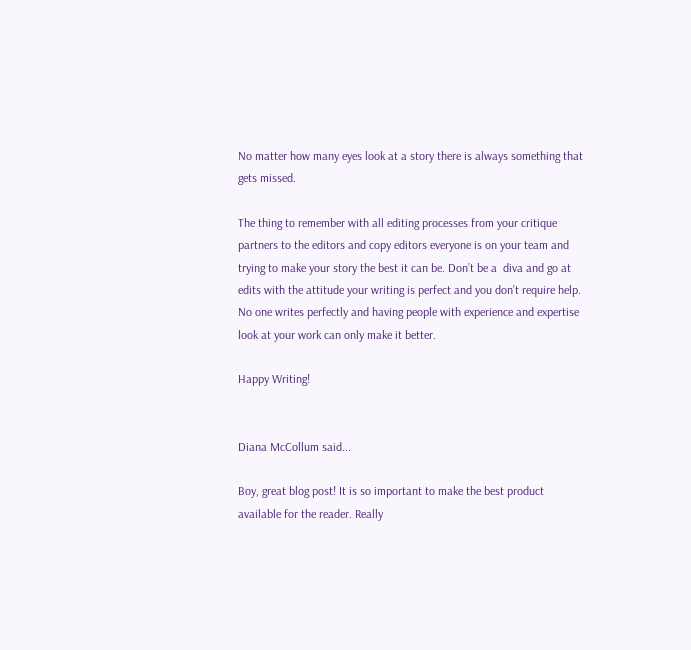No matter how many eyes look at a story there is always something that gets missed.

The thing to remember with all editing processes from your critique partners to the editors and copy editors everyone is on your team and trying to make your story the best it can be. Don’t be a  diva and go at edits with the attitude your writing is perfect and you don’t require help. No one writes perfectly and having people with experience and expertise look at your work can only make it better.

Happy Writing!


Diana McCollum said...

Boy, great blog post! It is so important to make the best product available for the reader. Really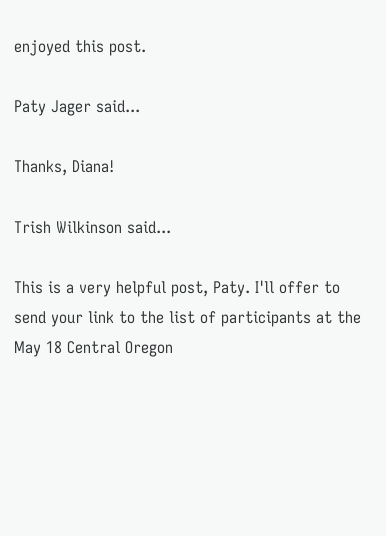enjoyed this post.

Paty Jager said...

Thanks, Diana!

Trish Wilkinson said...

This is a very helpful post, Paty. I'll offer to send your link to the list of participants at the May 18 Central Oregon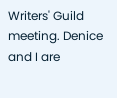Writers' Guild meeting. Denice and I are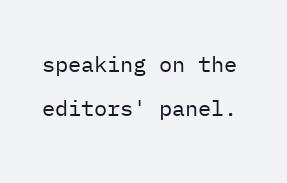speaking on the editors' panel.